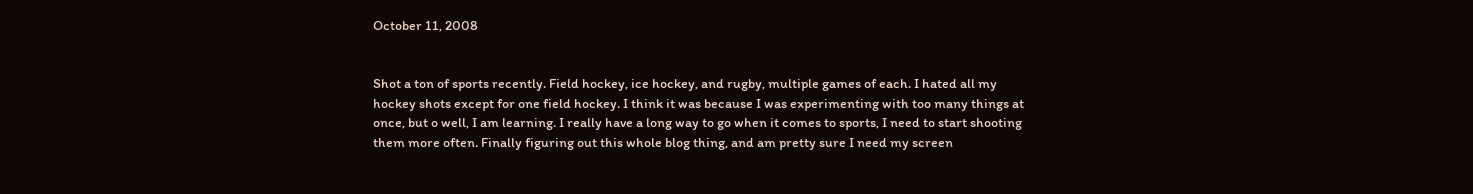October 11, 2008


Shot a ton of sports recently. Field hockey, ice hockey, and rugby, multiple games of each. I hated all my hockey shots except for one field hockey. I think it was because I was experimenting with too many things at once, but o well, I am learning. I really have a long way to go when it comes to sports, I need to start shooting them more often. Finally figuring out this whole blog thing, and am pretty sure I need my screen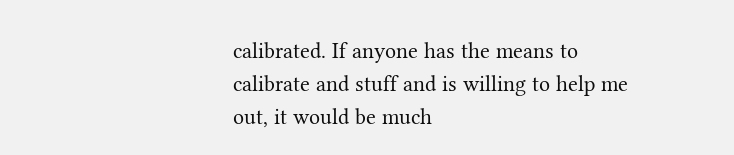calibrated. If anyone has the means to calibrate and stuff and is willing to help me out, it would be much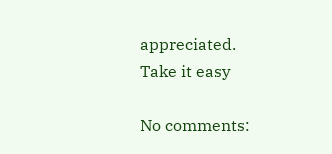appreciated.
Take it easy

No comments: